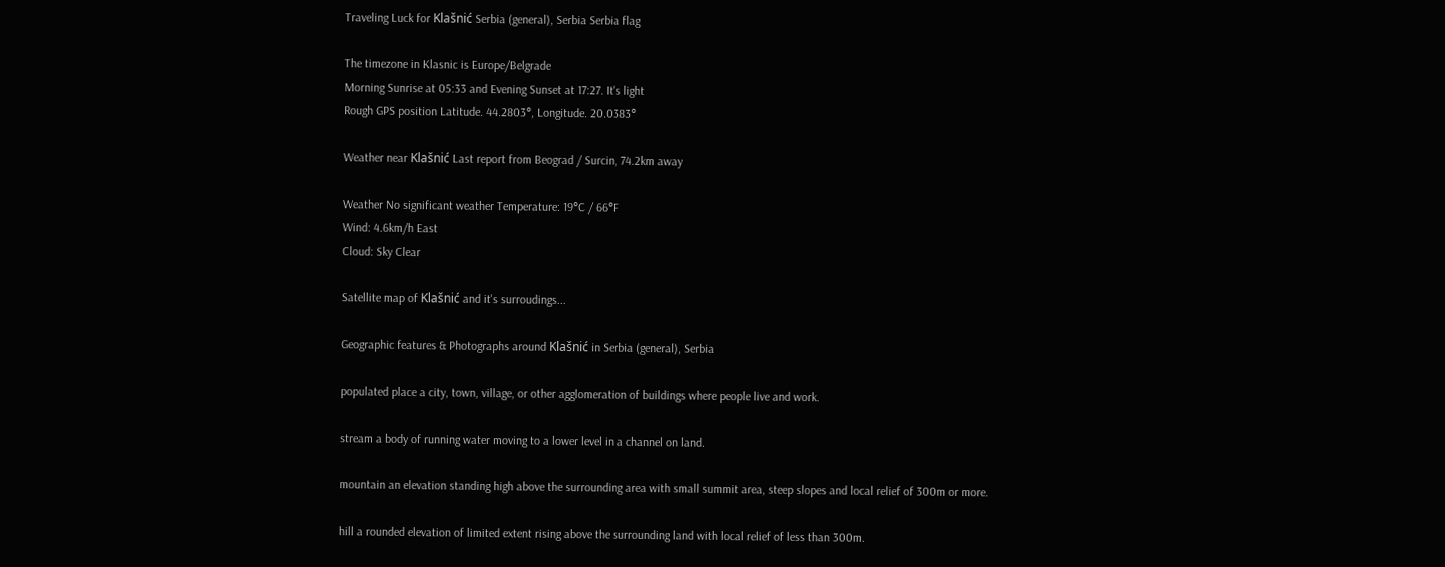Traveling Luck for Klašnić Serbia (general), Serbia Serbia flag

The timezone in Klasnic is Europe/Belgrade
Morning Sunrise at 05:33 and Evening Sunset at 17:27. It's light
Rough GPS position Latitude. 44.2803°, Longitude. 20.0383°

Weather near Klašnić Last report from Beograd / Surcin, 74.2km away

Weather No significant weather Temperature: 19°C / 66°F
Wind: 4.6km/h East
Cloud: Sky Clear

Satellite map of Klašnić and it's surroudings...

Geographic features & Photographs around Klašnić in Serbia (general), Serbia

populated place a city, town, village, or other agglomeration of buildings where people live and work.

stream a body of running water moving to a lower level in a channel on land.

mountain an elevation standing high above the surrounding area with small summit area, steep slopes and local relief of 300m or more.

hill a rounded elevation of limited extent rising above the surrounding land with local relief of less than 300m.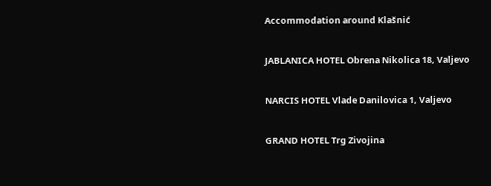Accommodation around Klašnić

JABLANICA HOTEL Obrena Nikolica 18, Valjevo

NARCIS HOTEL Vlade Danilovica 1, Valjevo

GRAND HOTEL Trg Zivojina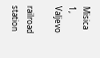Misica 1, Valjevo

railroad station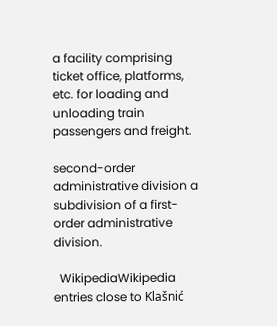a facility comprising ticket office, platforms, etc. for loading and unloading train passengers and freight.

second-order administrative division a subdivision of a first-order administrative division.

  WikipediaWikipedia entries close to Klašnić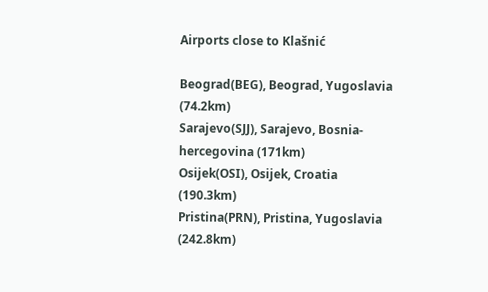Airports close to Klašnić

Beograd(BEG), Beograd, Yugoslavia (74.2km)
Sarajevo(SJJ), Sarajevo, Bosnia-hercegovina (171km)
Osijek(OSI), Osijek, Croatia (190.3km)
Pristina(PRN), Pristina, Yugoslavia (242.8km)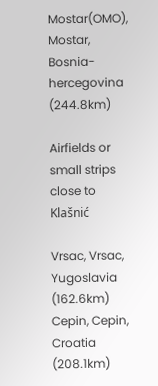Mostar(OMO), Mostar, Bosnia-hercegovina (244.8km)

Airfields or small strips close to Klašnić

Vrsac, Vrsac, Yugoslavia (162.6km)
Cepin, Cepin, Croatia (208.1km)